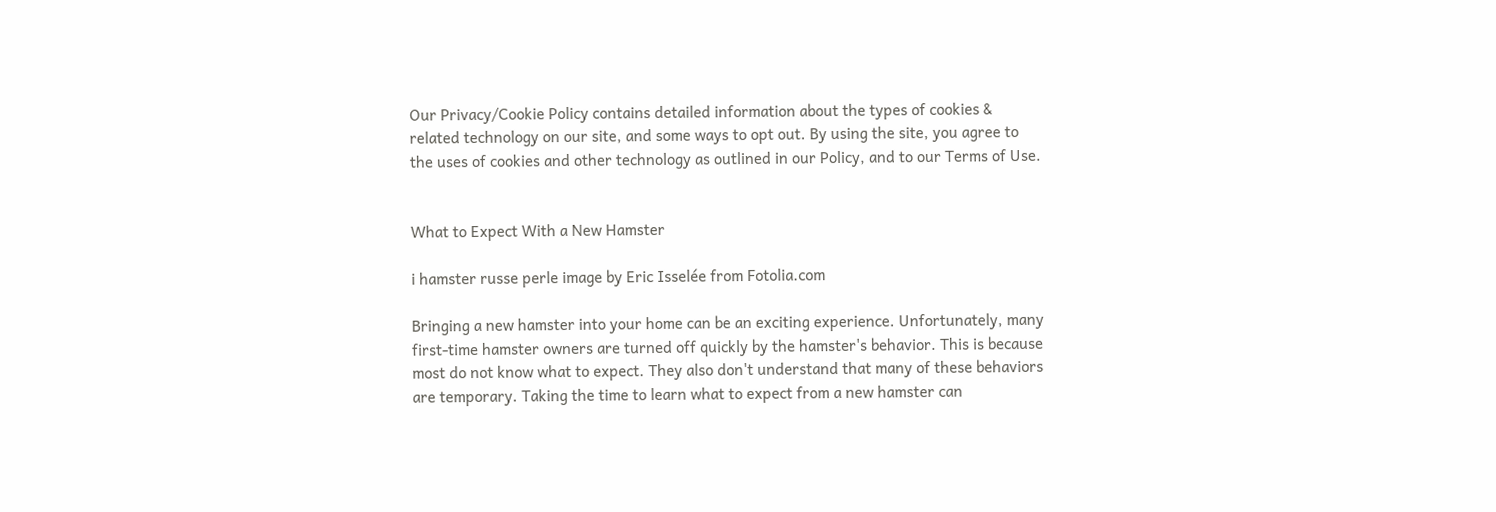Our Privacy/Cookie Policy contains detailed information about the types of cookies & related technology on our site, and some ways to opt out. By using the site, you agree to the uses of cookies and other technology as outlined in our Policy, and to our Terms of Use.


What to Expect With a New Hamster

i hamster russe perle image by Eric Isselée from Fotolia.com

Bringing a new hamster into your home can be an exciting experience. Unfortunately, many first-time hamster owners are turned off quickly by the hamster's behavior. This is because most do not know what to expect. They also don't understand that many of these behaviors are temporary. Taking the time to learn what to expect from a new hamster can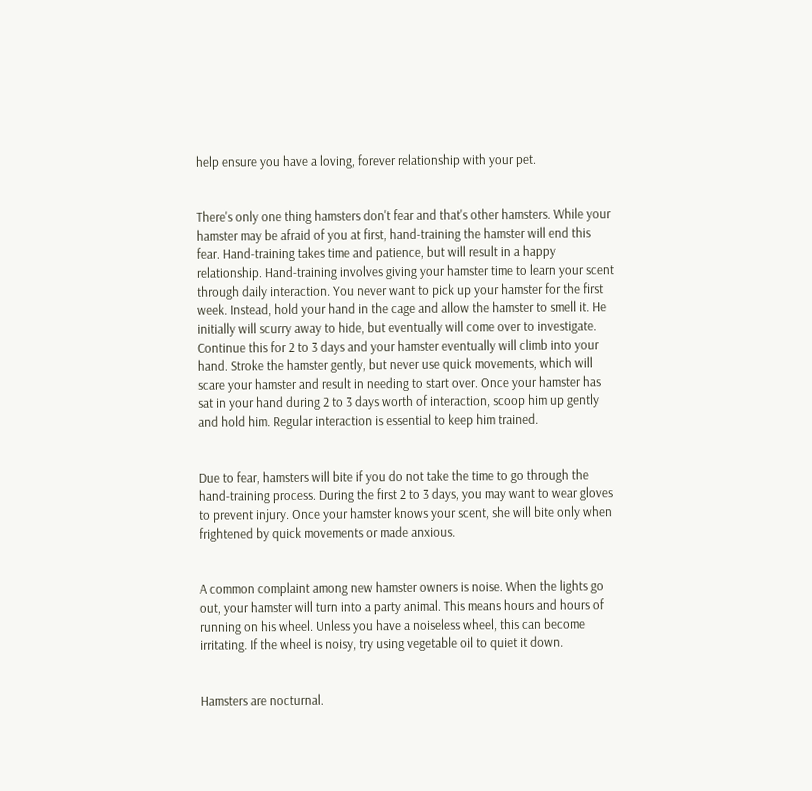help ensure you have a loving, forever relationship with your pet.


There's only one thing hamsters don't fear and that's other hamsters. While your hamster may be afraid of you at first, hand-training the hamster will end this fear. Hand-training takes time and patience, but will result in a happy relationship. Hand-training involves giving your hamster time to learn your scent through daily interaction. You never want to pick up your hamster for the first week. Instead, hold your hand in the cage and allow the hamster to smell it. He initially will scurry away to hide, but eventually will come over to investigate. Continue this for 2 to 3 days and your hamster eventually will climb into your hand. Stroke the hamster gently, but never use quick movements, which will scare your hamster and result in needing to start over. Once your hamster has sat in your hand during 2 to 3 days worth of interaction, scoop him up gently and hold him. Regular interaction is essential to keep him trained.


Due to fear, hamsters will bite if you do not take the time to go through the hand-training process. During the first 2 to 3 days, you may want to wear gloves to prevent injury. Once your hamster knows your scent, she will bite only when frightened by quick movements or made anxious.


A common complaint among new hamster owners is noise. When the lights go out, your hamster will turn into a party animal. This means hours and hours of running on his wheel. Unless you have a noiseless wheel, this can become irritating. If the wheel is noisy, try using vegetable oil to quiet it down.


Hamsters are nocturnal.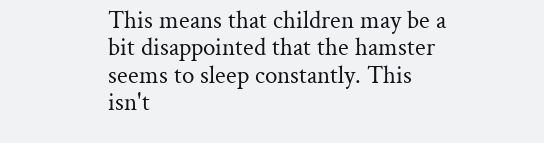This means that children may be a bit disappointed that the hamster seems to sleep constantly. This isn't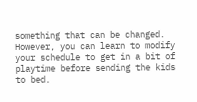something that can be changed. However, you can learn to modify your schedule to get in a bit of playtime before sending the kids to bed.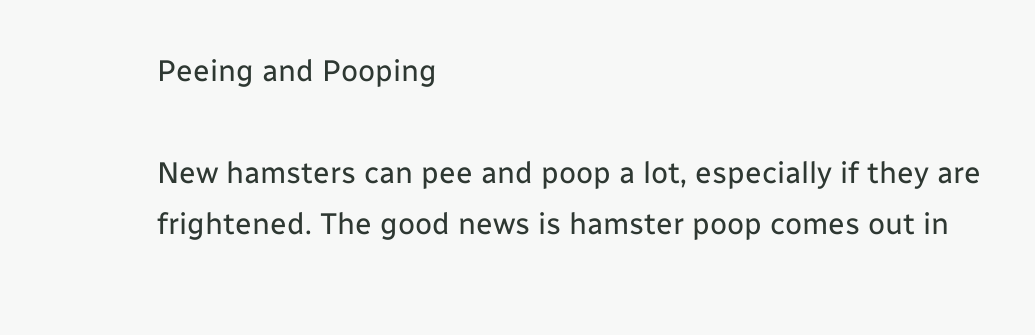Peeing and Pooping

New hamsters can pee and poop a lot, especially if they are frightened. The good news is hamster poop comes out in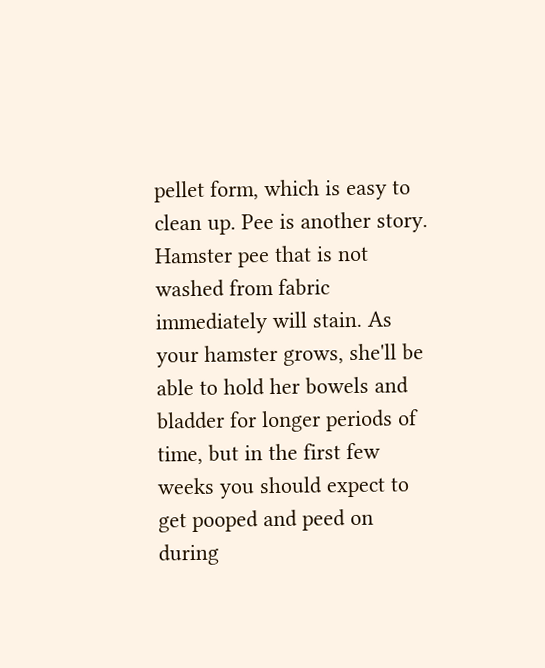pellet form, which is easy to clean up. Pee is another story. Hamster pee that is not washed from fabric immediately will stain. As your hamster grows, she'll be able to hold her bowels and bladder for longer periods of time, but in the first few weeks you should expect to get pooped and peed on during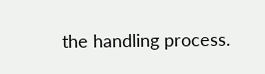the handling process.